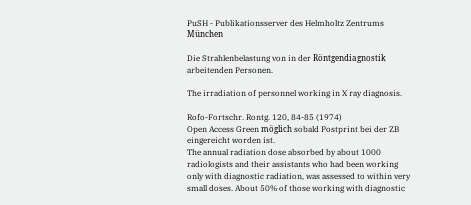PuSH - Publikationsserver des Helmholtz Zentrums München

Die Strahlenbelastung von in der Röntgendiagnostik arbeitenden Personen.

The irradiation of personnel working in X ray diagnosis.

Rofo-Fortschr. Rontg. 120, 84-85 (1974)
Open Access Green möglich sobald Postprint bei der ZB eingereicht worden ist.
The annual radiation dose absorbed by about 1000 radiologists and their assistants who had been working only with diagnostic radiation, was assessed to within very small doses. About 50% of those working with diagnostic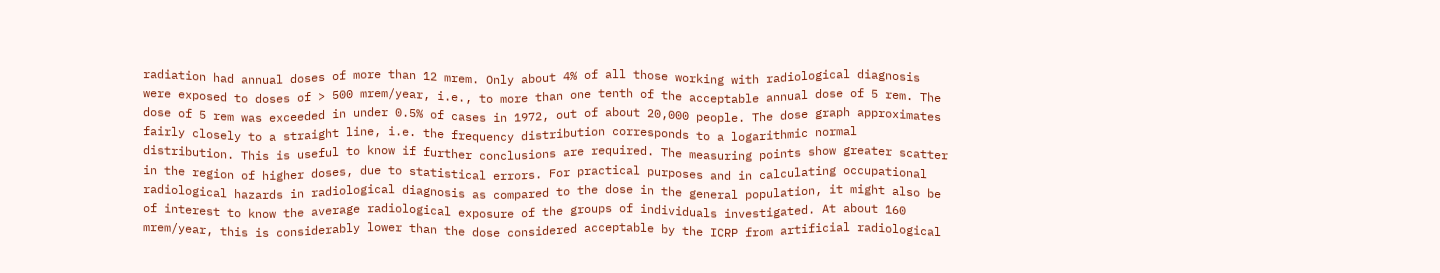radiation had annual doses of more than 12 mrem. Only about 4% of all those working with radiological diagnosis were exposed to doses of > 500 mrem/year, i.e., to more than one tenth of the acceptable annual dose of 5 rem. The dose of 5 rem was exceeded in under 0.5% of cases in 1972, out of about 20,000 people. The dose graph approximates fairly closely to a straight line, i.e. the frequency distribution corresponds to a logarithmic normal distribution. This is useful to know if further conclusions are required. The measuring points show greater scatter in the region of higher doses, due to statistical errors. For practical purposes and in calculating occupational radiological hazards in radiological diagnosis as compared to the dose in the general population, it might also be of interest to know the average radiological exposure of the groups of individuals investigated. At about 160 mrem/year, this is considerably lower than the dose considered acceptable by the ICRP from artificial radiological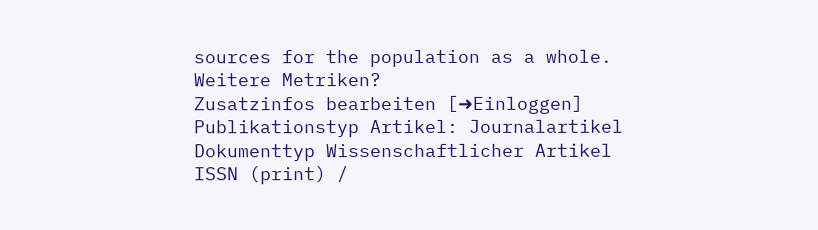sources for the population as a whole.
Weitere Metriken?
Zusatzinfos bearbeiten [➜Einloggen]
Publikationstyp Artikel: Journalartikel
Dokumenttyp Wissenschaftlicher Artikel
ISSN (print) /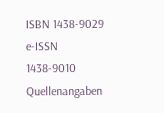ISBN 1438-9029
e-ISSN 1438-9010
Quellenangaben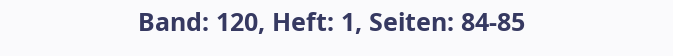Band: 120, Heft: 1, Seiten: 84-85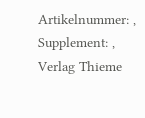Artikelnummer: , Supplement: ,
Verlag Thieme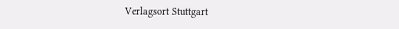Verlagsort Stuttgart